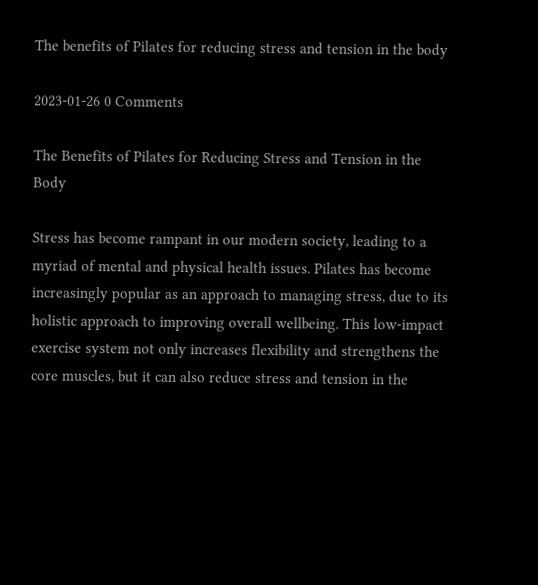The benefits of Pilates for reducing stress and tension in the body

2023-01-26 0 Comments

The Benefits of Pilates for Reducing Stress and Tension in the Body

Stress has become rampant in our modern society, leading to a myriad of mental and physical health issues. Pilates has become increasingly popular as an approach to managing stress, due to its holistic approach to improving overall wellbeing. This low-impact exercise system not only increases flexibility and strengthens the core muscles, but it can also reduce stress and tension in the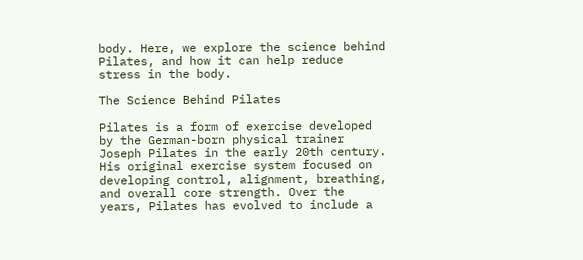body. Here, we explore the science behind Pilates, and how it can help reduce stress in the body.

The Science Behind Pilates

Pilates is a form of exercise developed by the German-born physical trainer Joseph Pilates in the early 20th century. His original exercise system focused on developing control, alignment, breathing, and overall core strength. Over the years, Pilates has evolved to include a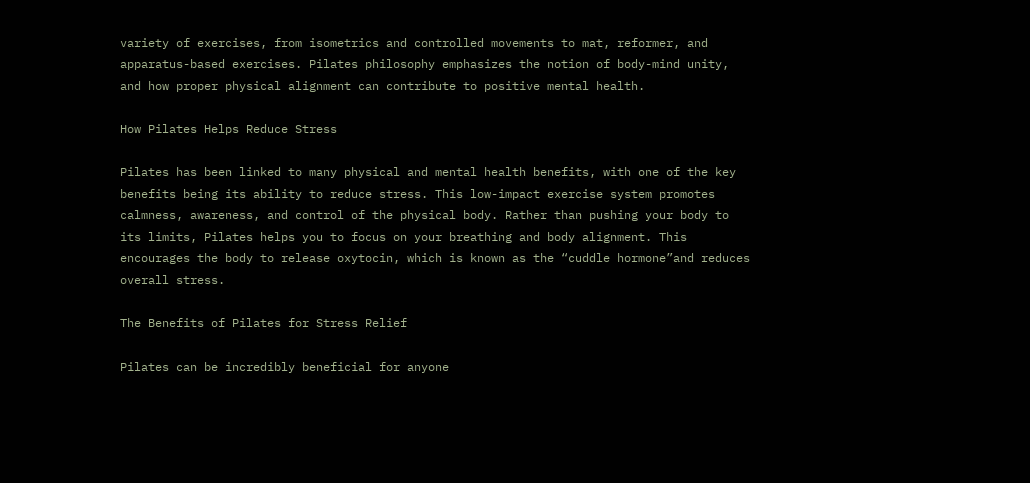variety of exercises, from isometrics and controlled movements to mat, reformer, and apparatus-based exercises. Pilates philosophy emphasizes the notion of body-mind unity, and how proper physical alignment can contribute to positive mental health.

How Pilates Helps Reduce Stress

Pilates has been linked to many physical and mental health benefits, with one of the key benefits being its ability to reduce stress. This low-impact exercise system promotes calmness, awareness, and control of the physical body. Rather than pushing your body to its limits, Pilates helps you to focus on your breathing and body alignment. This encourages the body to release oxytocin, which is known as the “cuddle hormone”and reduces overall stress.

The Benefits of Pilates for Stress Relief

Pilates can be incredibly beneficial for anyone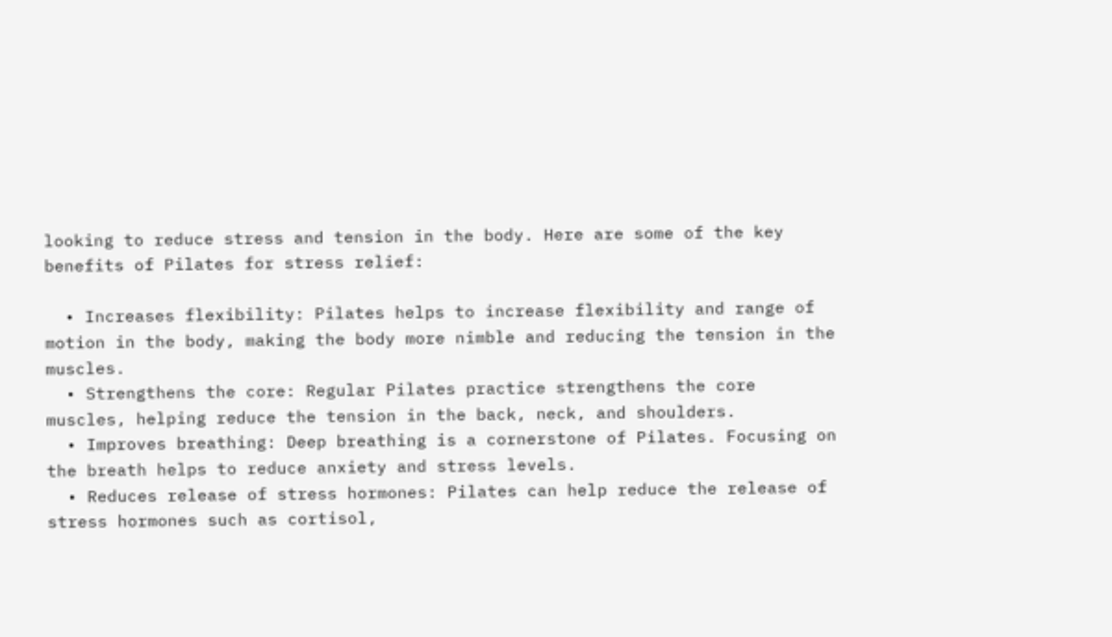looking to reduce stress and tension in the body. Here are some of the key benefits of Pilates for stress relief:

  • Increases flexibility: Pilates helps to increase flexibility and range of motion in the body, making the body more nimble and reducing the tension in the muscles.
  • Strengthens the core: Regular Pilates practice strengthens the core muscles, helping reduce the tension in the back, neck, and shoulders.
  • Improves breathing: Deep breathing is a cornerstone of Pilates. Focusing on the breath helps to reduce anxiety and stress levels.
  • Reduces release of stress hormones: Pilates can help reduce the release of stress hormones such as cortisol,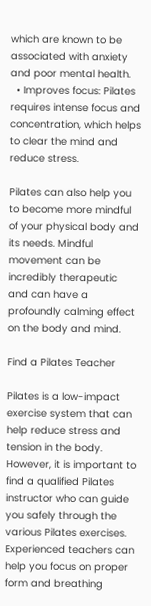which are known to be associated with anxiety and poor mental health.
  • Improves focus: Pilates requires intense focus and concentration, which helps to clear the mind and reduce stress.

Pilates can also help you to become more mindful of your physical body and its needs. Mindful movement can be incredibly therapeutic and can have a profoundly calming effect on the body and mind.

Find a Pilates Teacher

Pilates is a low-impact exercise system that can help reduce stress and tension in the body. However, it is important to find a qualified Pilates instructor who can guide you safely through the various Pilates exercises. Experienced teachers can help you focus on proper form and breathing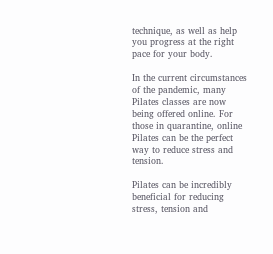technique, as well as help you progress at the right pace for your body.

In the current circumstances of the pandemic, many Pilates classes are now being offered online. For those in quarantine, online Pilates can be the perfect way to reduce stress and tension.

Pilates can be incredibly beneficial for reducing stress, tension and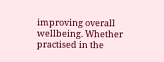improving overall wellbeing. Whether practised in the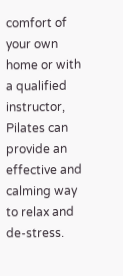comfort of your own home or with a qualified instructor, Pilates can provide an effective and calming way to relax and de-stress.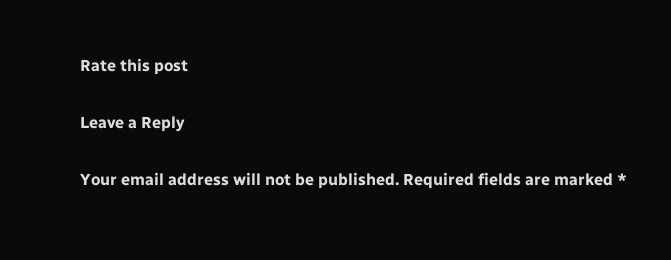Rate this post

Leave a Reply

Your email address will not be published. Required fields are marked *